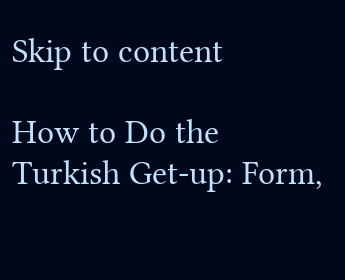Skip to content

How to Do the Turkish Get-up: Form,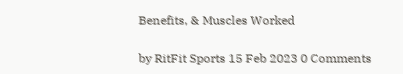Benefits, & Muscles Worked

by RitFit Sports 15 Feb 2023 0 Comments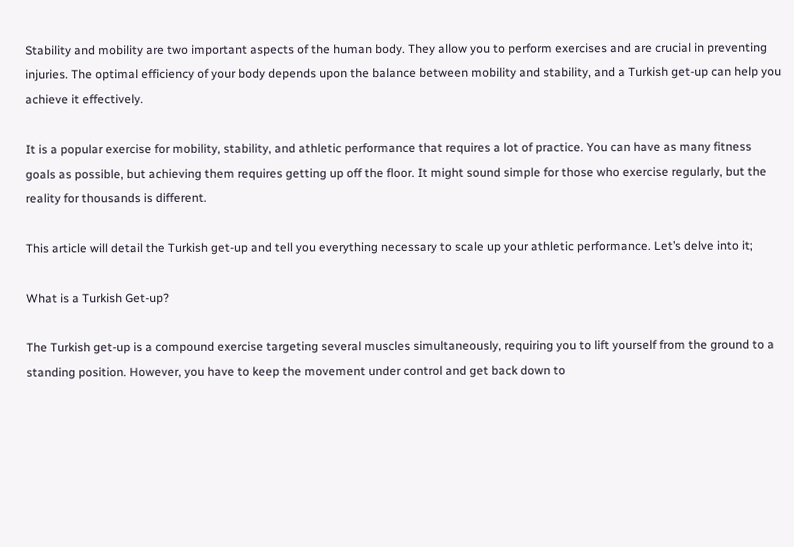Stability and mobility are two important aspects of the human body. They allow you to perform exercises and are crucial in preventing injuries. The optimal efficiency of your body depends upon the balance between mobility and stability, and a Turkish get-up can help you achieve it effectively.

It is a popular exercise for mobility, stability, and athletic performance that requires a lot of practice. You can have as many fitness goals as possible, but achieving them requires getting up off the floor. It might sound simple for those who exercise regularly, but the reality for thousands is different.

This article will detail the Turkish get-up and tell you everything necessary to scale up your athletic performance. Let’s delve into it;

What is a Turkish Get-up?

The Turkish get-up is a compound exercise targeting several muscles simultaneously, requiring you to lift yourself from the ground to a standing position. However, you have to keep the movement under control and get back down to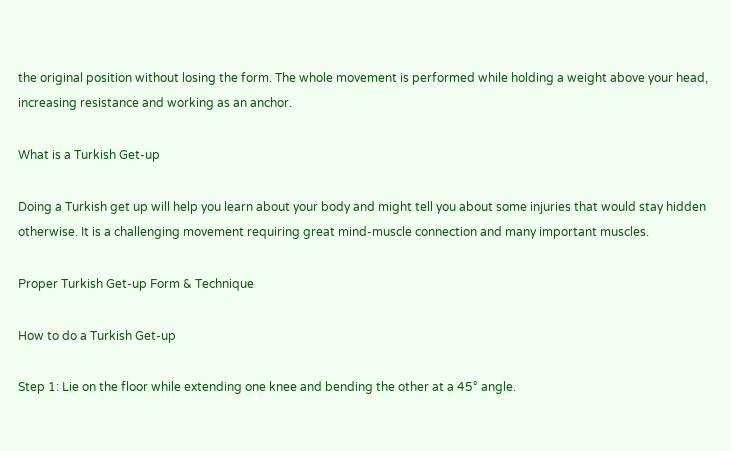the original position without losing the form. The whole movement is performed while holding a weight above your head, increasing resistance and working as an anchor.

What is a Turkish Get-up

Doing a Turkish get up will help you learn about your body and might tell you about some injuries that would stay hidden otherwise. It is a challenging movement requiring great mind-muscle connection and many important muscles.

Proper Turkish Get-up Form & Technique

How to do a Turkish Get-up

Step 1: Lie on the floor while extending one knee and bending the other at a 45° angle.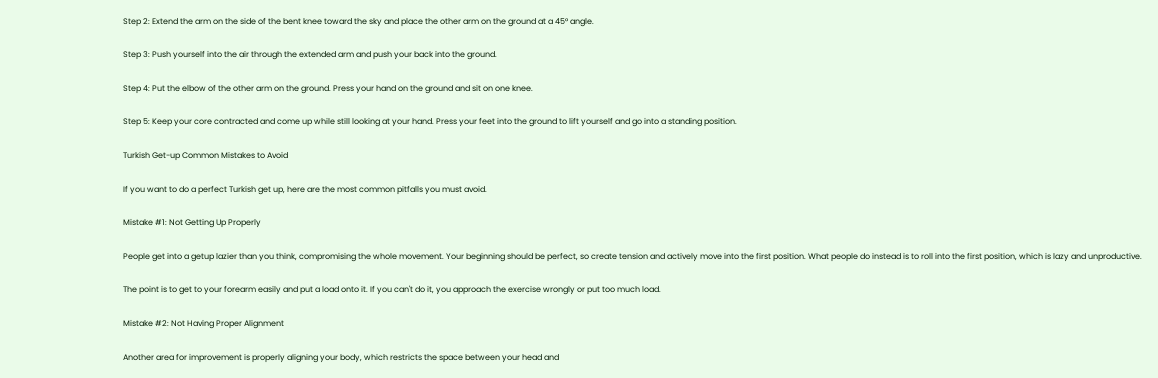Step 2: Extend the arm on the side of the bent knee toward the sky and place the other arm on the ground at a 45° angle.

Step 3: Push yourself into the air through the extended arm and push your back into the ground.

Step 4: Put the elbow of the other arm on the ground. Press your hand on the ground and sit on one knee.

Step 5: Keep your core contracted and come up while still looking at your hand. Press your feet into the ground to lift yourself and go into a standing position.

Turkish Get-up Common Mistakes to Avoid

If you want to do a perfect Turkish get up, here are the most common pitfalls you must avoid.

Mistake #1: Not Getting Up Properly

People get into a getup lazier than you think, compromising the whole movement. Your beginning should be perfect, so create tension and actively move into the first position. What people do instead is to roll into the first position, which is lazy and unproductive.

The point is to get to your forearm easily and put a load onto it. If you can't do it, you approach the exercise wrongly or put too much load.

Mistake #2: Not Having Proper Alignment

Another area for improvement is properly aligning your body, which restricts the space between your head and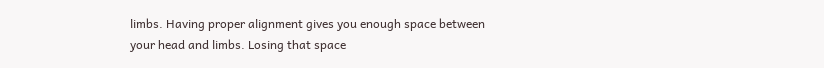limbs. Having proper alignment gives you enough space between your head and limbs. Losing that space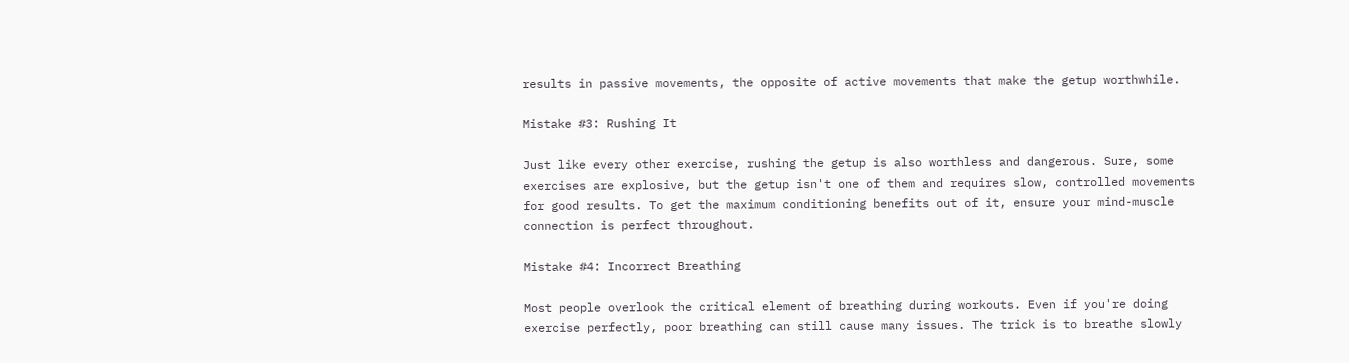results in passive movements, the opposite of active movements that make the getup worthwhile.

Mistake #3: Rushing It

Just like every other exercise, rushing the getup is also worthless and dangerous. Sure, some exercises are explosive, but the getup isn't one of them and requires slow, controlled movements for good results. To get the maximum conditioning benefits out of it, ensure your mind-muscle connection is perfect throughout.

Mistake #4: Incorrect Breathing

Most people overlook the critical element of breathing during workouts. Even if you're doing exercise perfectly, poor breathing can still cause many issues. The trick is to breathe slowly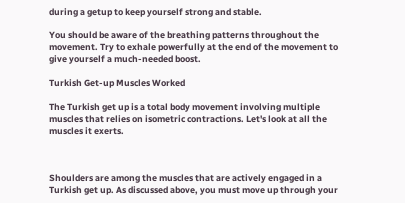during a getup to keep yourself strong and stable.

You should be aware of the breathing patterns throughout the movement. Try to exhale powerfully at the end of the movement to give yourself a much-needed boost.

Turkish Get-up Muscles Worked

The Turkish get up is a total body movement involving multiple muscles that relies on isometric contractions. Let's look at all the muscles it exerts.



Shoulders are among the muscles that are actively engaged in a Turkish get up. As discussed above, you must move up through your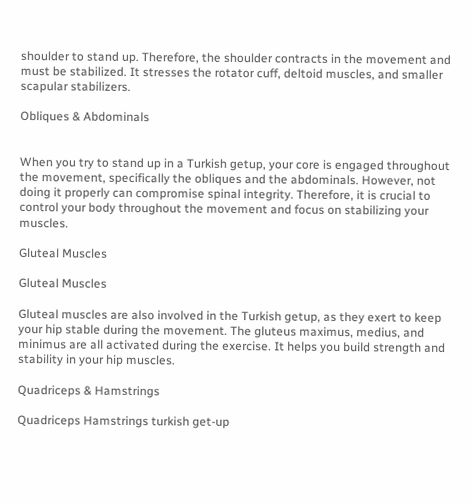shoulder to stand up. Therefore, the shoulder contracts in the movement and must be stabilized. It stresses the rotator cuff, deltoid muscles, and smaller scapular stabilizers.

Obliques & Abdominals


When you try to stand up in a Turkish getup, your core is engaged throughout the movement, specifically the obliques and the abdominals. However, not doing it properly can compromise spinal integrity. Therefore, it is crucial to control your body throughout the movement and focus on stabilizing your muscles.

Gluteal Muscles

Gluteal Muscles

Gluteal muscles are also involved in the Turkish getup, as they exert to keep your hip stable during the movement. The gluteus maximus, medius, and minimus are all activated during the exercise. It helps you build strength and stability in your hip muscles.

Quadriceps & Hamstrings

Quadriceps Hamstrings turkish get-up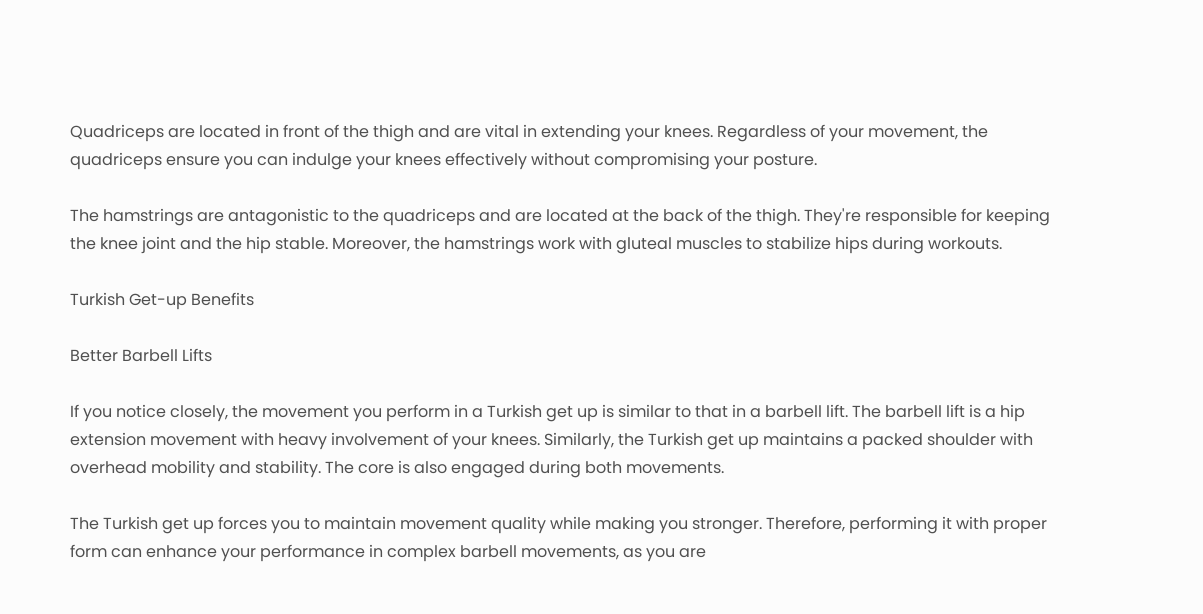Quadriceps are located in front of the thigh and are vital in extending your knees. Regardless of your movement, the quadriceps ensure you can indulge your knees effectively without compromising your posture.

The hamstrings are antagonistic to the quadriceps and are located at the back of the thigh. They're responsible for keeping the knee joint and the hip stable. Moreover, the hamstrings work with gluteal muscles to stabilize hips during workouts.

Turkish Get-up Benefits

Better Barbell Lifts

If you notice closely, the movement you perform in a Turkish get up is similar to that in a barbell lift. The barbell lift is a hip extension movement with heavy involvement of your knees. Similarly, the Turkish get up maintains a packed shoulder with overhead mobility and stability. The core is also engaged during both movements.

The Turkish get up forces you to maintain movement quality while making you stronger. Therefore, performing it with proper form can enhance your performance in complex barbell movements, as you are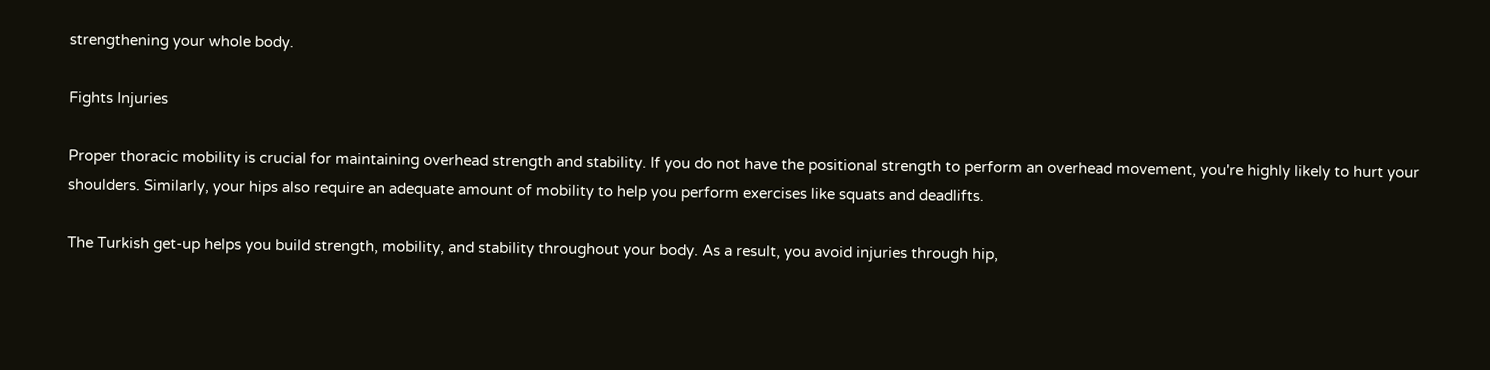strengthening your whole body.

Fights Injuries

Proper thoracic mobility is crucial for maintaining overhead strength and stability. If you do not have the positional strength to perform an overhead movement, you're highly likely to hurt your shoulders. Similarly, your hips also require an adequate amount of mobility to help you perform exercises like squats and deadlifts.

The Turkish get-up helps you build strength, mobility, and stability throughout your body. As a result, you avoid injuries through hip,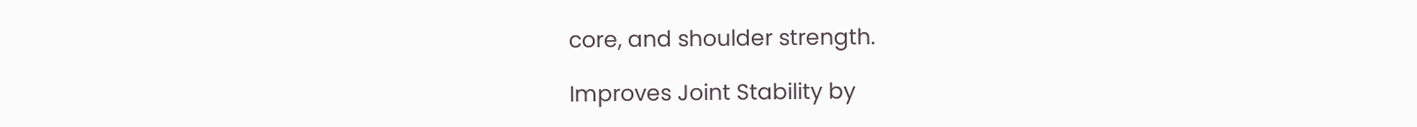core, and shoulder strength.

Improves Joint Stability by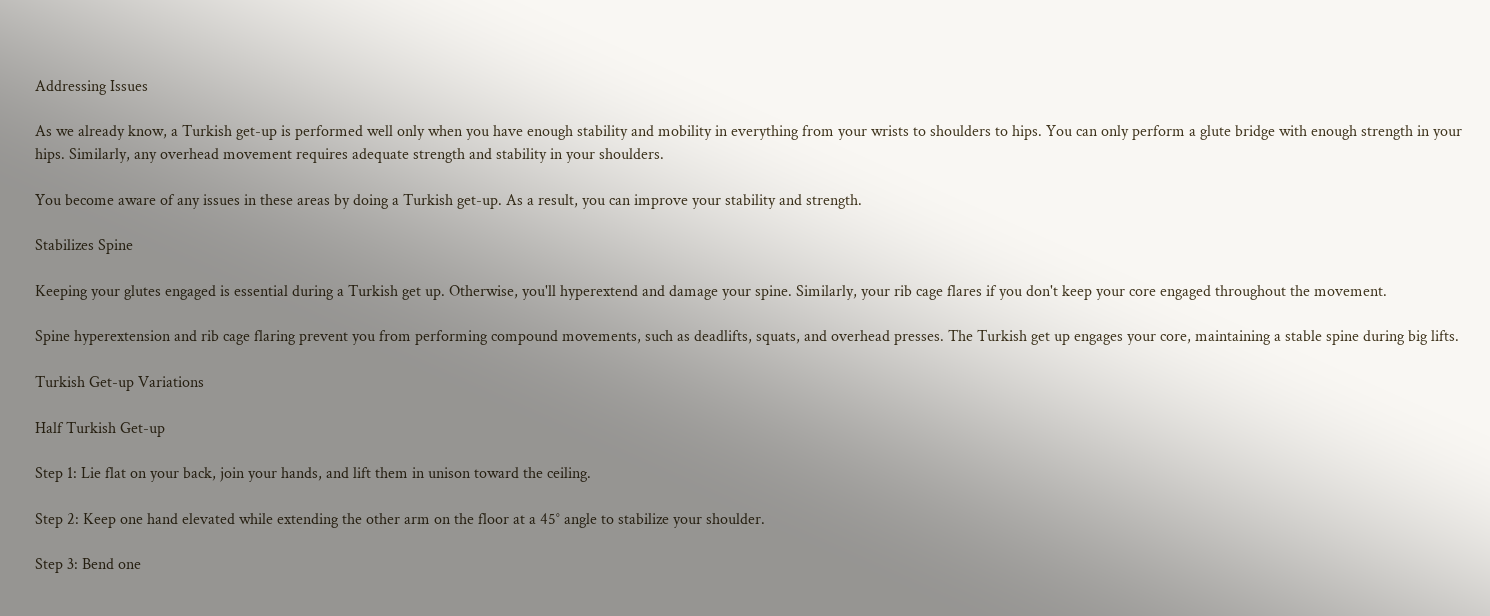Addressing Issues

As we already know, a Turkish get-up is performed well only when you have enough stability and mobility in everything from your wrists to shoulders to hips. You can only perform a glute bridge with enough strength in your hips. Similarly, any overhead movement requires adequate strength and stability in your shoulders.

You become aware of any issues in these areas by doing a Turkish get-up. As a result, you can improve your stability and strength.

Stabilizes Spine

Keeping your glutes engaged is essential during a Turkish get up. Otherwise, you'll hyperextend and damage your spine. Similarly, your rib cage flares if you don't keep your core engaged throughout the movement.

Spine hyperextension and rib cage flaring prevent you from performing compound movements, such as deadlifts, squats, and overhead presses. The Turkish get up engages your core, maintaining a stable spine during big lifts.

Turkish Get-up Variations

Half Turkish Get-up

Step 1: Lie flat on your back, join your hands, and lift them in unison toward the ceiling.

Step 2: Keep one hand elevated while extending the other arm on the floor at a 45° angle to stabilize your shoulder.

Step 3: Bend one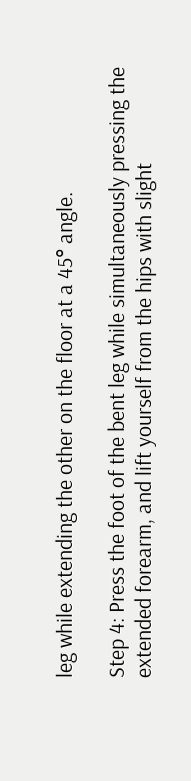leg while extending the other on the floor at a 45° angle.

Step 4: Press the foot of the bent leg while simultaneously pressing the extended forearm, and lift yourself from the hips with slight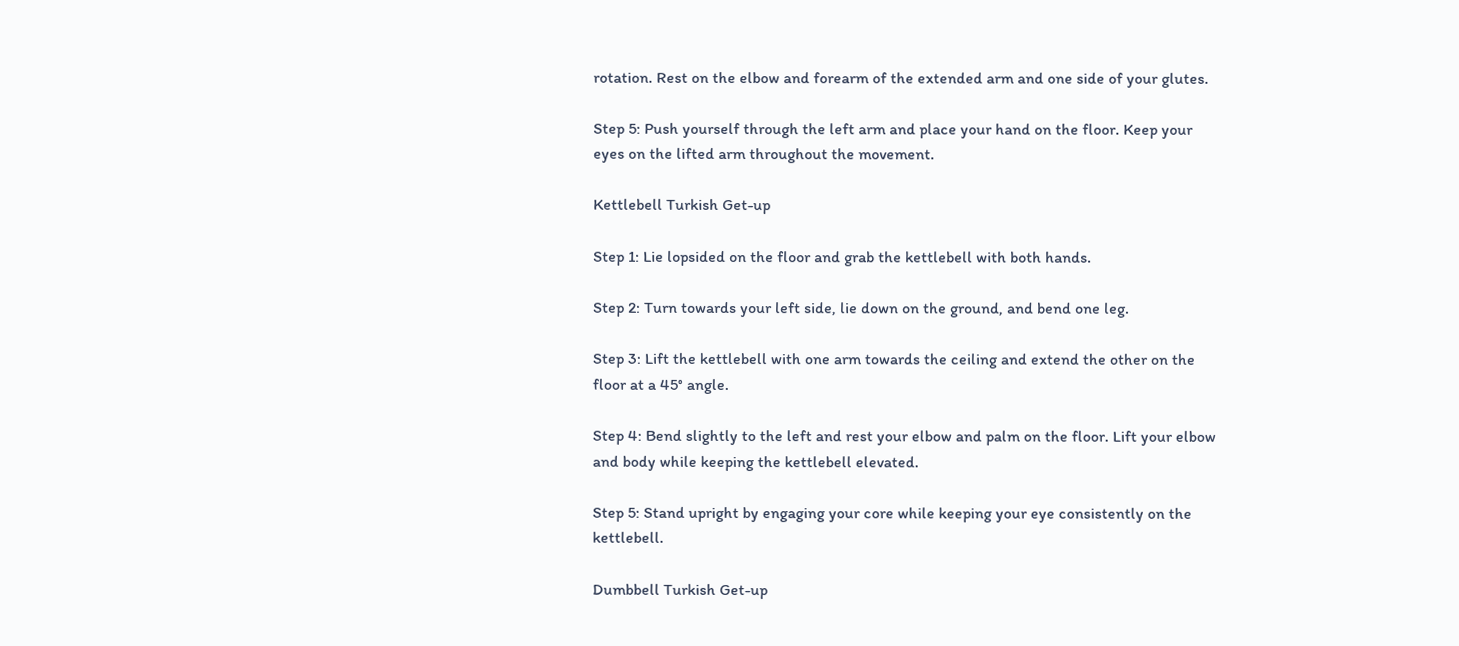rotation. Rest on the elbow and forearm of the extended arm and one side of your glutes.

Step 5: Push yourself through the left arm and place your hand on the floor. Keep your eyes on the lifted arm throughout the movement.

Kettlebell Turkish Get-up

Step 1: Lie lopsided on the floor and grab the kettlebell with both hands.

Step 2: Turn towards your left side, lie down on the ground, and bend one leg.

Step 3: Lift the kettlebell with one arm towards the ceiling and extend the other on the floor at a 45° angle.

Step 4: Bend slightly to the left and rest your elbow and palm on the floor. Lift your elbow and body while keeping the kettlebell elevated.

Step 5: Stand upright by engaging your core while keeping your eye consistently on the kettlebell.

Dumbbell Turkish Get-up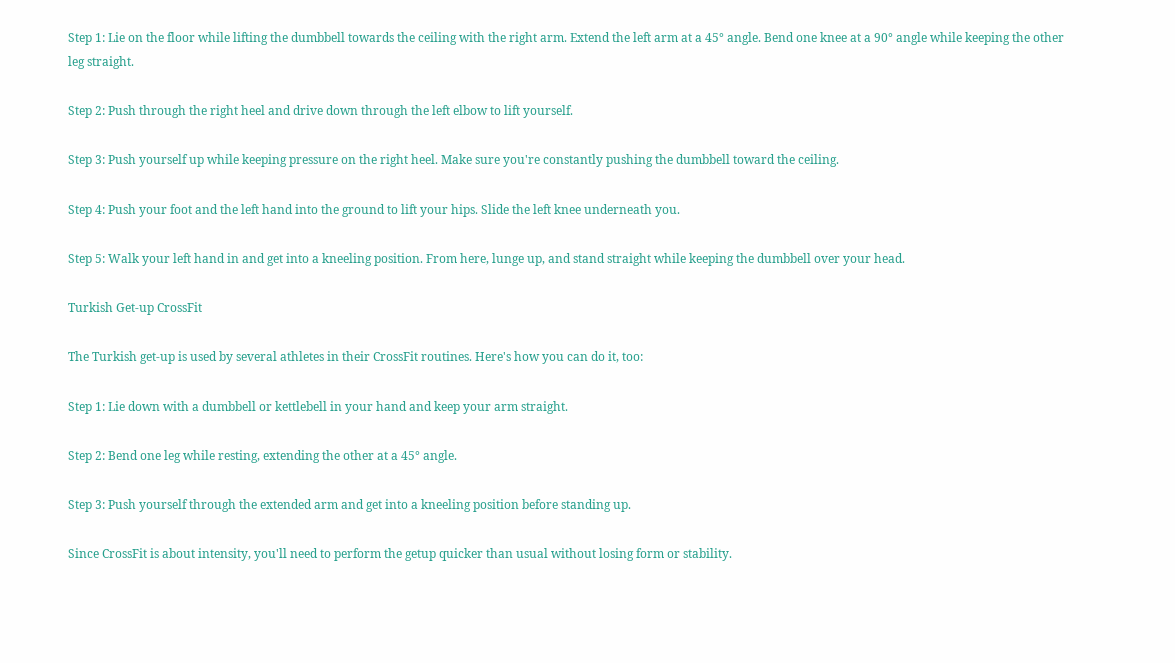Step 1: Lie on the floor while lifting the dumbbell towards the ceiling with the right arm. Extend the left arm at a 45° angle. Bend one knee at a 90° angle while keeping the other leg straight.

Step 2: Push through the right heel and drive down through the left elbow to lift yourself.

Step 3: Push yourself up while keeping pressure on the right heel. Make sure you're constantly pushing the dumbbell toward the ceiling.

Step 4: Push your foot and the left hand into the ground to lift your hips. Slide the left knee underneath you.

Step 5: Walk your left hand in and get into a kneeling position. From here, lunge up, and stand straight while keeping the dumbbell over your head.

Turkish Get-up CrossFit

The Turkish get-up is used by several athletes in their CrossFit routines. Here's how you can do it, too:

Step 1: Lie down with a dumbbell or kettlebell in your hand and keep your arm straight.

Step 2: Bend one leg while resting, extending the other at a 45° angle.

Step 3: Push yourself through the extended arm and get into a kneeling position before standing up.

Since CrossFit is about intensity, you'll need to perform the getup quicker than usual without losing form or stability.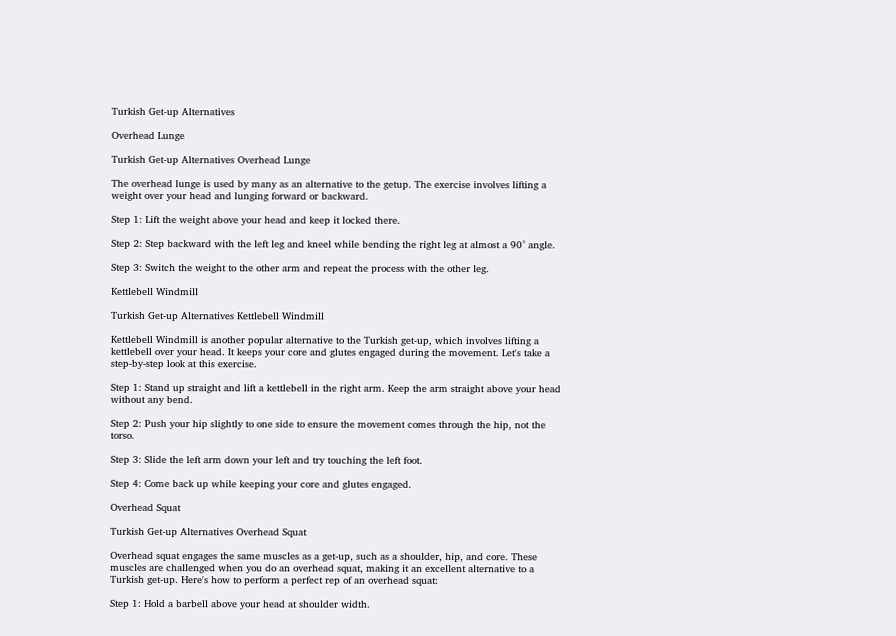Turkish Get-up Alternatives

Overhead Lunge

Turkish Get-up Alternatives Overhead Lunge

The overhead lunge is used by many as an alternative to the getup. The exercise involves lifting a weight over your head and lunging forward or backward.

Step 1: Lift the weight above your head and keep it locked there.

Step 2: Step backward with the left leg and kneel while bending the right leg at almost a 90° angle.

Step 3: Switch the weight to the other arm and repeat the process with the other leg.

Kettlebell Windmill

Turkish Get-up Alternatives Kettlebell Windmill

Kettlebell Windmill is another popular alternative to the Turkish get-up, which involves lifting a kettlebell over your head. It keeps your core and glutes engaged during the movement. Let's take a step-by-step look at this exercise.

Step 1: Stand up straight and lift a kettlebell in the right arm. Keep the arm straight above your head without any bend.

Step 2: Push your hip slightly to one side to ensure the movement comes through the hip, not the torso.

Step 3: Slide the left arm down your left and try touching the left foot.

Step 4: Come back up while keeping your core and glutes engaged.

Overhead Squat

Turkish Get-up Alternatives Overhead Squat

Overhead squat engages the same muscles as a get-up, such as a shoulder, hip, and core. These muscles are challenged when you do an overhead squat, making it an excellent alternative to a Turkish get-up. Here's how to perform a perfect rep of an overhead squat:

Step 1: Hold a barbell above your head at shoulder width.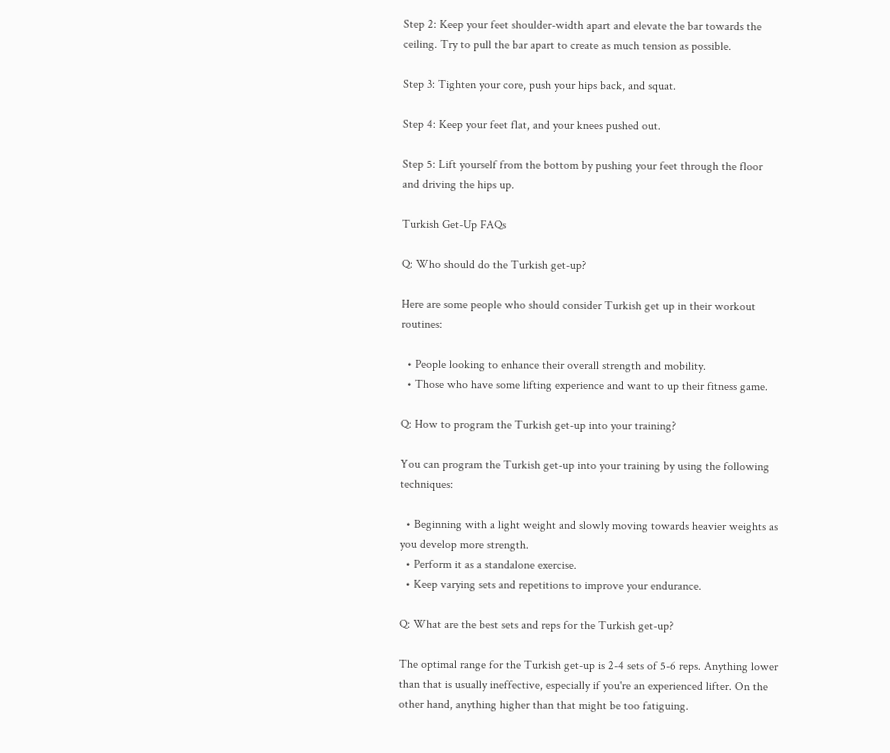Step 2: Keep your feet shoulder-width apart and elevate the bar towards the ceiling. Try to pull the bar apart to create as much tension as possible.

Step 3: Tighten your core, push your hips back, and squat.

Step 4: Keep your feet flat, and your knees pushed out.

Step 5: Lift yourself from the bottom by pushing your feet through the floor and driving the hips up.

Turkish Get-Up FAQs

Q: Who should do the Turkish get-up?

Here are some people who should consider Turkish get up in their workout routines:

  • People looking to enhance their overall strength and mobility.
  • Those who have some lifting experience and want to up their fitness game.

Q: How to program the Turkish get-up into your training?

You can program the Turkish get-up into your training by using the following techniques:

  • Beginning with a light weight and slowly moving towards heavier weights as you develop more strength.
  • Perform it as a standalone exercise.
  • Keep varying sets and repetitions to improve your endurance.

Q: What are the best sets and reps for the Turkish get-up?

The optimal range for the Turkish get-up is 2-4 sets of 5-6 reps. Anything lower than that is usually ineffective, especially if you're an experienced lifter. On the other hand, anything higher than that might be too fatiguing.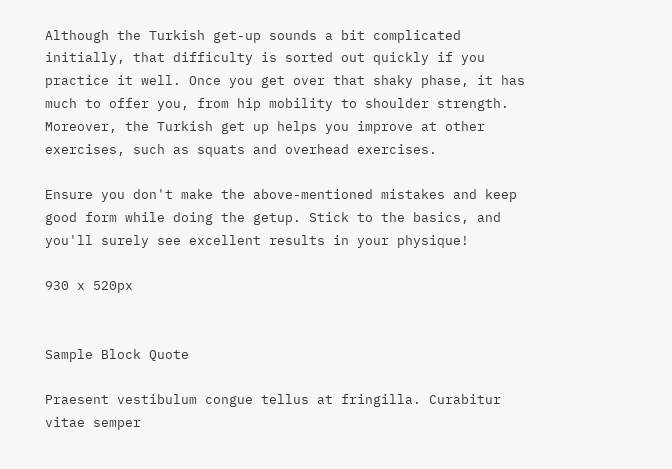Although the Turkish get-up sounds a bit complicated initially, that difficulty is sorted out quickly if you practice it well. Once you get over that shaky phase, it has much to offer you, from hip mobility to shoulder strength. Moreover, the Turkish get up helps you improve at other exercises, such as squats and overhead exercises.

Ensure you don't make the above-mentioned mistakes and keep good form while doing the getup. Stick to the basics, and you'll surely see excellent results in your physique!

930 x 520px


Sample Block Quote

Praesent vestibulum congue tellus at fringilla. Curabitur vitae semper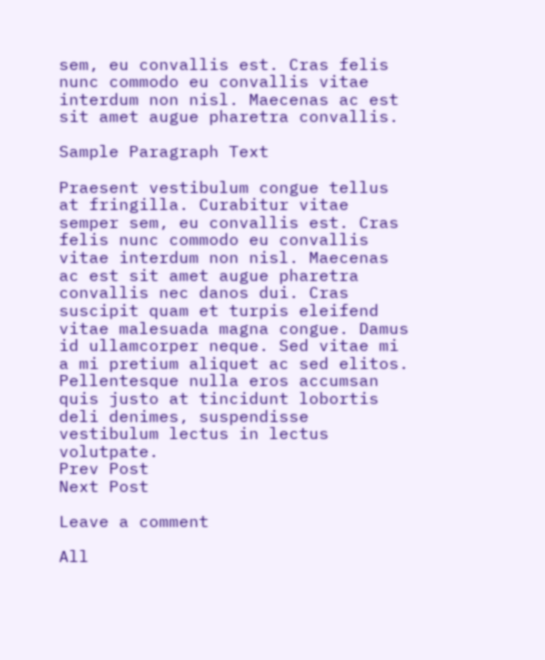sem, eu convallis est. Cras felis nunc commodo eu convallis vitae interdum non nisl. Maecenas ac est sit amet augue pharetra convallis.

Sample Paragraph Text

Praesent vestibulum congue tellus at fringilla. Curabitur vitae semper sem, eu convallis est. Cras felis nunc commodo eu convallis vitae interdum non nisl. Maecenas ac est sit amet augue pharetra convallis nec danos dui. Cras suscipit quam et turpis eleifend vitae malesuada magna congue. Damus id ullamcorper neque. Sed vitae mi a mi pretium aliquet ac sed elitos. Pellentesque nulla eros accumsan quis justo at tincidunt lobortis deli denimes, suspendisse vestibulum lectus in lectus volutpate.
Prev Post
Next Post

Leave a comment

All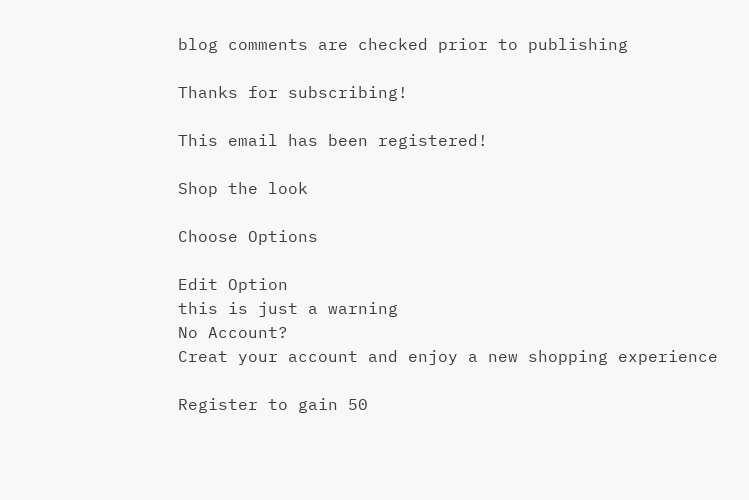blog comments are checked prior to publishing

Thanks for subscribing!

This email has been registered!

Shop the look

Choose Options

Edit Option
this is just a warning
No Account?
Creat your account and enjoy a new shopping experience

Register to gain 50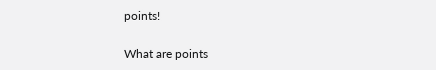points!

What are points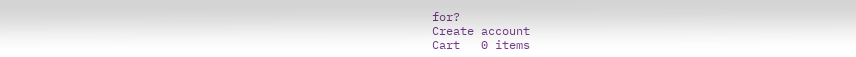for?
Create account
Cart   0 items